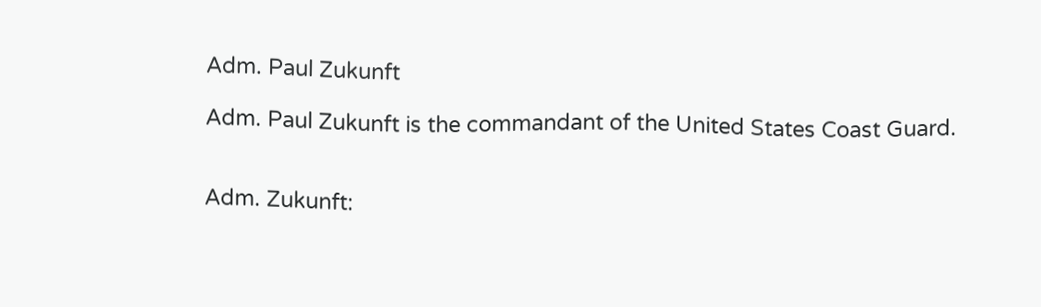Adm. Paul Zukunft

Adm. Paul Zukunft is the commandant of the United States Coast Guard.


Adm. Zukunft: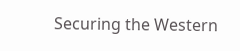Securing the Western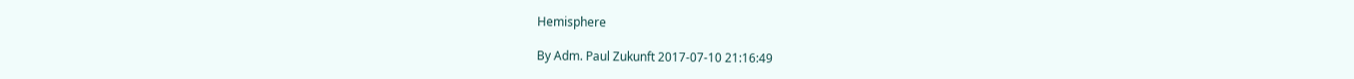Hemisphere

By Adm. Paul Zukunft 2017-07-10 21:16:49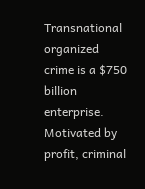Transnational organized crime is a $750 billion enterprise. Motivated by profit, criminal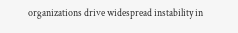organizations drive widespread instability in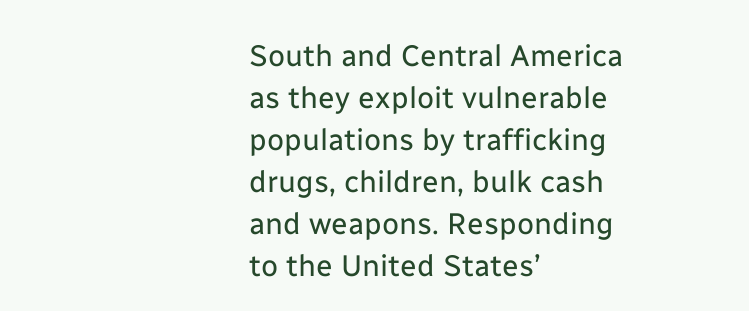South and Central America as they exploit vulnerable populations by trafficking drugs, children, bulk cash and weapons. Responding to the United States’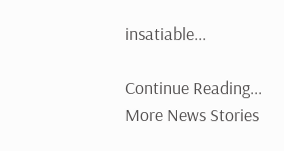insatiable...

Continue Reading...
More News Stories